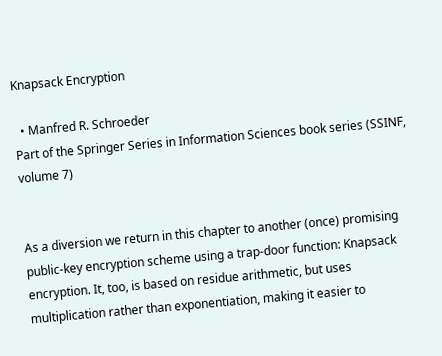Knapsack Encryption

  • Manfred R. Schroeder
Part of the Springer Series in Information Sciences book series (SSINF, volume 7)


As a diversion we return in this chapter to another (once) promising public-key encryption scheme using a trap-door function: Knapsack encryption. It, too, is based on residue arithmetic, but uses multiplication rather than exponentiation, making it easier to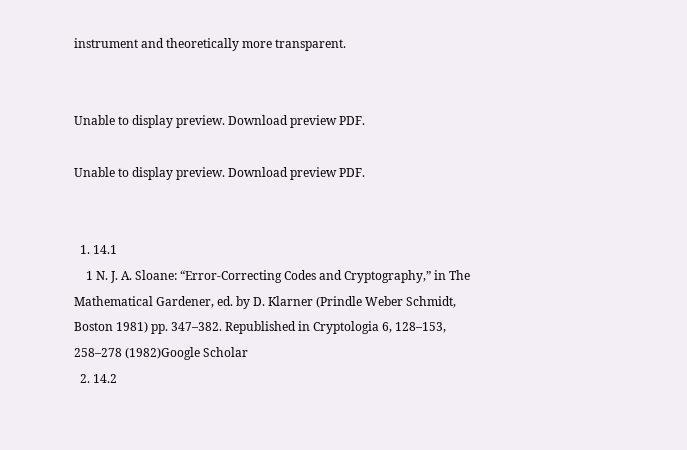instrument and theoretically more transparent.


Unable to display preview. Download preview PDF.

Unable to display preview. Download preview PDF.


  1. 14.1
    1 N. J. A. Sloane: “Error-Correcting Codes and Cryptography,” in The Mathematical Gardener, ed. by D. Klarner (Prindle Weber Schmidt, Boston 1981) pp. 347–382. Republished in Cryptologia 6, 128–153, 258–278 (1982)Google Scholar
  2. 14.2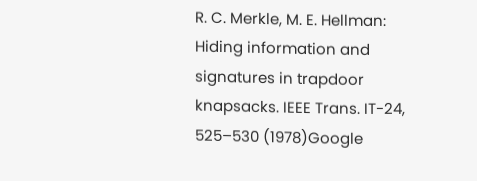R. C. Merkle, M. E. Hellman: Hiding information and signatures in trapdoor knapsacks. IEEE Trans. IT-24, 525–530 (1978)Google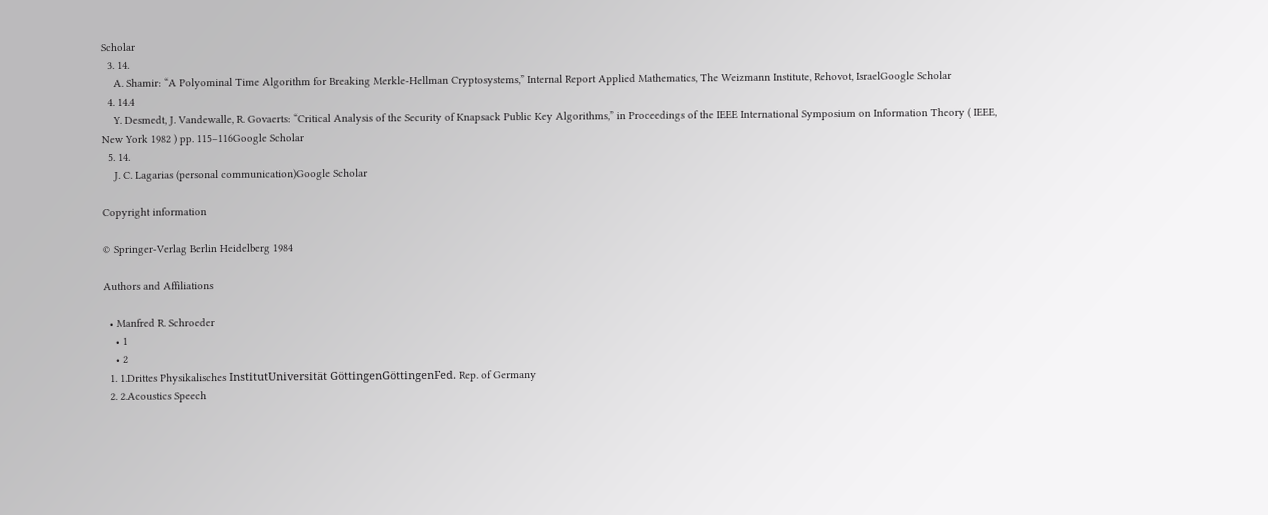Scholar
  3. 14.
    A. Shamir: “A Polyominal Time Algorithm for Breaking Merkle-Hellman Cryptosystems,” Internal Report Applied Mathematics, The Weizmann Institute, Rehovot, IsraelGoogle Scholar
  4. 14.4
    Y. Desmedt, J. Vandewalle, R. Govaerts: “Critical Analysis of the Security of Knapsack Public Key Algorithms,” in Proceedings of the IEEE International Symposium on Information Theory ( IEEE, New York 1982 ) pp. 115–116Google Scholar
  5. 14.
    J. C. Lagarias (personal communication)Google Scholar

Copyright information

© Springer-Verlag Berlin Heidelberg 1984

Authors and Affiliations

  • Manfred R. Schroeder
    • 1
    • 2
  1. 1.Drittes Physikalisches InstitutUniversität GöttingenGöttingenFed. Rep. of Germany
  2. 2.Acoustics Speech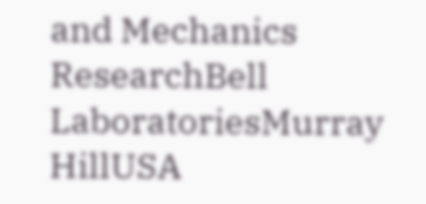and Mechanics ResearchBell LaboratoriesMurray HillUSA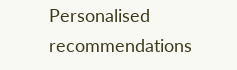Personalised recommendations